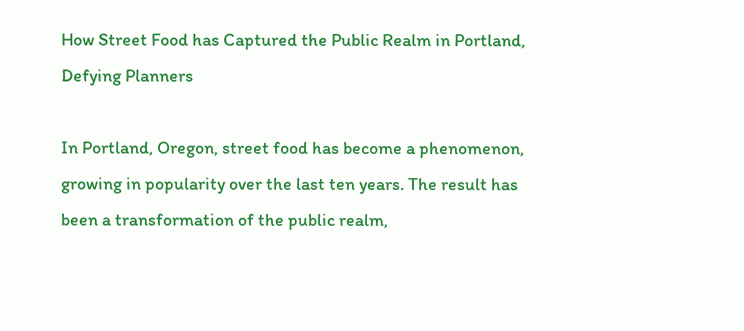How Street Food has Captured the Public Realm in Portland, Defying Planners

In Portland, Oregon, street food has become a phenomenon, growing in popularity over the last ten years. The result has been a transformation of the public realm,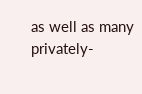as well as many privately-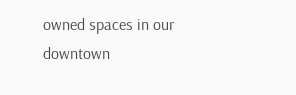owned spaces in our downtown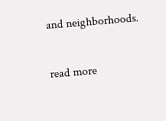and neighborhoods.

read more